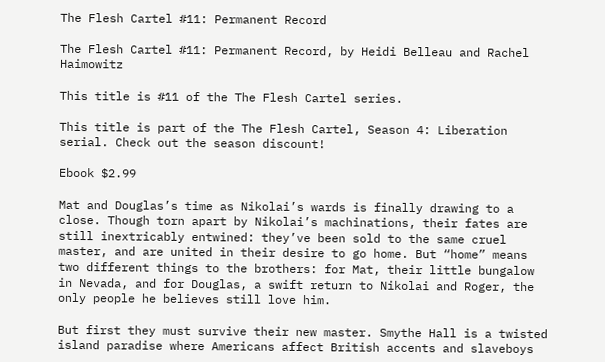The Flesh Cartel #11: Permanent Record

The Flesh Cartel #11: Permanent Record, by Heidi Belleau and Rachel Haimowitz

This title is #11 of the The Flesh Cartel series.

This title is part of the The Flesh Cartel, Season 4: Liberation serial. Check out the season discount!

Ebook $2.99

Mat and Douglas’s time as Nikolai’s wards is finally drawing to a close. Though torn apart by Nikolai’s machinations, their fates are still inextricably entwined: they’ve been sold to the same cruel master, and are united in their desire to go home. But “home” means two different things to the brothers: for Mat, their little bungalow in Nevada, and for Douglas, a swift return to Nikolai and Roger, the only people he believes still love him.

But first they must survive their new master. Smythe Hall is a twisted island paradise where Americans affect British accents and slaveboys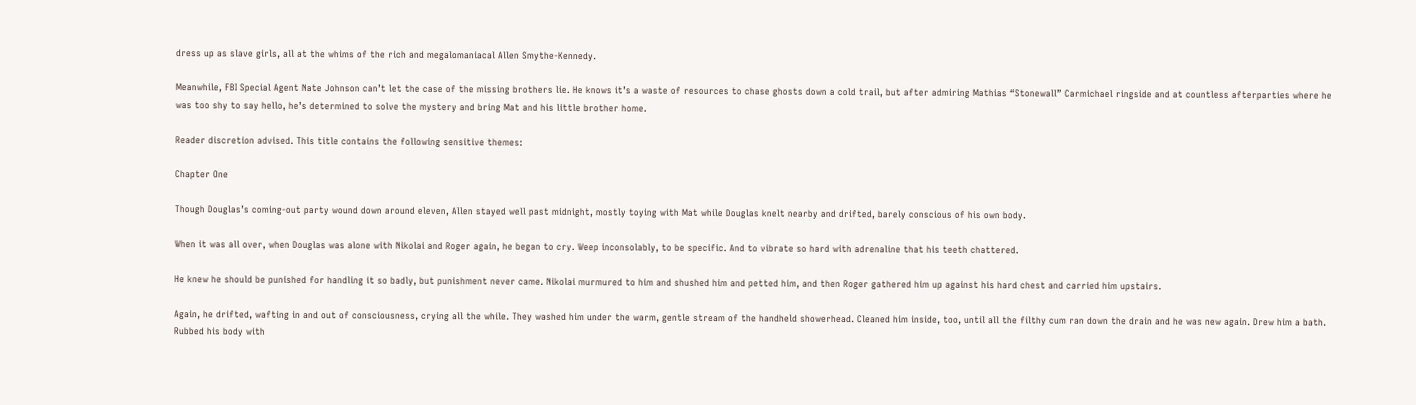dress up as slave girls, all at the whims of the rich and megalomaniacal Allen Smythe-Kennedy.

Meanwhile, FBI Special Agent Nate Johnson can’t let the case of the missing brothers lie. He knows it’s a waste of resources to chase ghosts down a cold trail, but after admiring Mathias “Stonewall” Carmichael ringside and at countless afterparties where he was too shy to say hello, he’s determined to solve the mystery and bring Mat and his little brother home.

Reader discretion advised. This title contains the following sensitive themes:

Chapter One

Though Douglas’s coming-out party wound down around eleven, Allen stayed well past midnight, mostly toying with Mat while Douglas knelt nearby and drifted, barely conscious of his own body.

When it was all over, when Douglas was alone with Nikolai and Roger again, he began to cry. Weep inconsolably, to be specific. And to vibrate so hard with adrenaline that his teeth chattered.

He knew he should be punished for handling it so badly, but punishment never came. Nikolai murmured to him and shushed him and petted him, and then Roger gathered him up against his hard chest and carried him upstairs.

Again, he drifted, wafting in and out of consciousness, crying all the while. They washed him under the warm, gentle stream of the handheld showerhead. Cleaned him inside, too, until all the filthy cum ran down the drain and he was new again. Drew him a bath. Rubbed his body with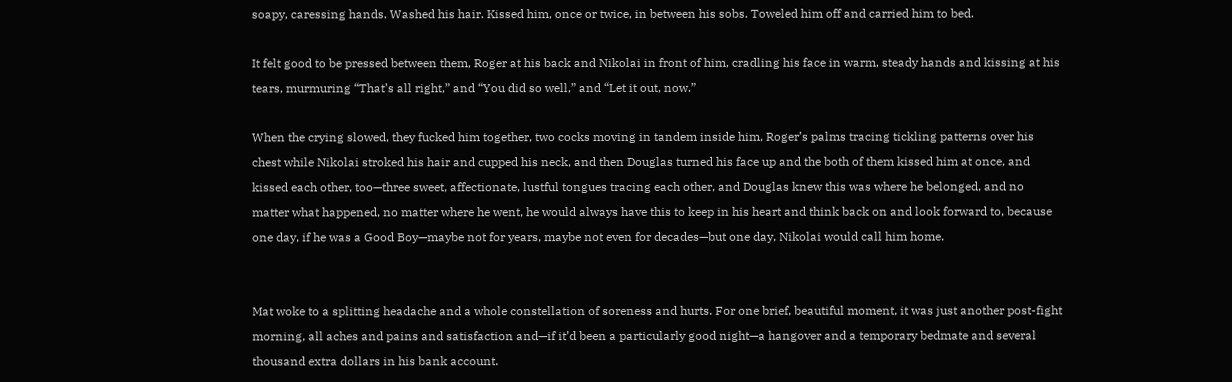soapy, caressing hands. Washed his hair. Kissed him, once or twice, in between his sobs. Toweled him off and carried him to bed.

It felt good to be pressed between them, Roger at his back and Nikolai in front of him, cradling his face in warm, steady hands and kissing at his tears, murmuring “That’s all right,” and “You did so well,” and “Let it out, now.”

When the crying slowed, they fucked him together, two cocks moving in tandem inside him, Roger’s palms tracing tickling patterns over his chest while Nikolai stroked his hair and cupped his neck, and then Douglas turned his face up and the both of them kissed him at once, and kissed each other, too—three sweet, affectionate, lustful tongues tracing each other, and Douglas knew this was where he belonged, and no matter what happened, no matter where he went, he would always have this to keep in his heart and think back on and look forward to, because one day, if he was a Good Boy—maybe not for years, maybe not even for decades—but one day, Nikolai would call him home.


Mat woke to a splitting headache and a whole constellation of soreness and hurts. For one brief, beautiful moment, it was just another post-fight morning, all aches and pains and satisfaction and—if it’d been a particularly good night—a hangover and a temporary bedmate and several thousand extra dollars in his bank account.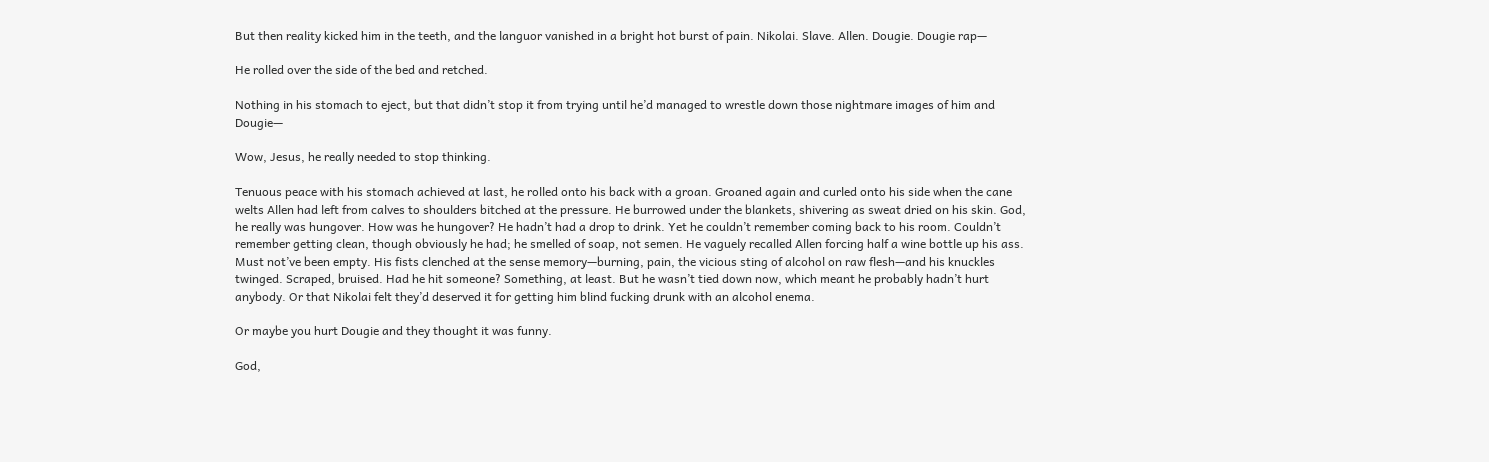But then reality kicked him in the teeth, and the languor vanished in a bright hot burst of pain. Nikolai. Slave. Allen. Dougie. Dougie rap—

He rolled over the side of the bed and retched.

Nothing in his stomach to eject, but that didn’t stop it from trying until he’d managed to wrestle down those nightmare images of him and Dougie—

Wow, Jesus, he really needed to stop thinking.

Tenuous peace with his stomach achieved at last, he rolled onto his back with a groan. Groaned again and curled onto his side when the cane welts Allen had left from calves to shoulders bitched at the pressure. He burrowed under the blankets, shivering as sweat dried on his skin. God, he really was hungover. How was he hungover? He hadn’t had a drop to drink. Yet he couldn’t remember coming back to his room. Couldn’t remember getting clean, though obviously he had; he smelled of soap, not semen. He vaguely recalled Allen forcing half a wine bottle up his ass. Must not’ve been empty. His fists clenched at the sense memory—burning, pain, the vicious sting of alcohol on raw flesh—and his knuckles twinged. Scraped, bruised. Had he hit someone? Something, at least. But he wasn’t tied down now, which meant he probably hadn’t hurt anybody. Or that Nikolai felt they’d deserved it for getting him blind fucking drunk with an alcohol enema.

Or maybe you hurt Dougie and they thought it was funny.

God,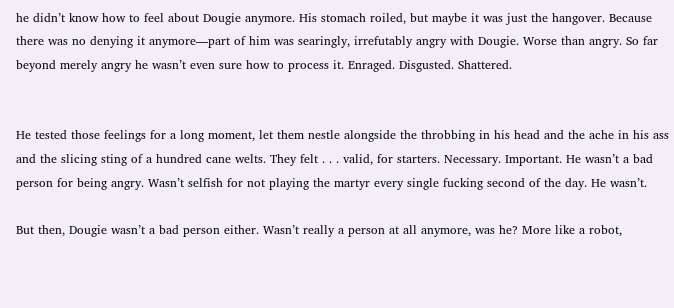he didn’t know how to feel about Dougie anymore. His stomach roiled, but maybe it was just the hangover. Because there was no denying it anymore—part of him was searingly, irrefutably angry with Dougie. Worse than angry. So far beyond merely angry he wasn’t even sure how to process it. Enraged. Disgusted. Shattered.


He tested those feelings for a long moment, let them nestle alongside the throbbing in his head and the ache in his ass and the slicing sting of a hundred cane welts. They felt . . . valid, for starters. Necessary. Important. He wasn’t a bad person for being angry. Wasn’t selfish for not playing the martyr every single fucking second of the day. He wasn’t.

But then, Dougie wasn’t a bad person either. Wasn’t really a person at all anymore, was he? More like a robot,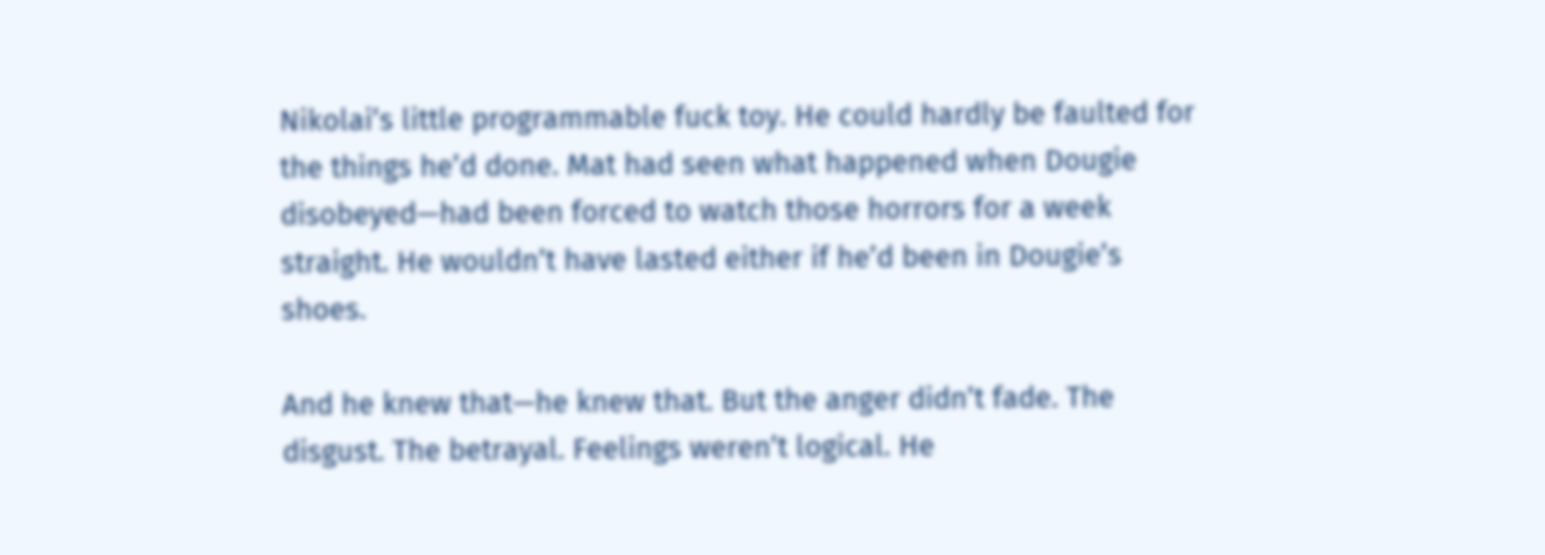Nikolai’s little programmable fuck toy. He could hardly be faulted for the things he’d done. Mat had seen what happened when Dougie disobeyed—had been forced to watch those horrors for a week straight. He wouldn’t have lasted either if he’d been in Dougie’s shoes.

And he knew that—he knew that. But the anger didn’t fade. The disgust. The betrayal. Feelings weren’t logical. He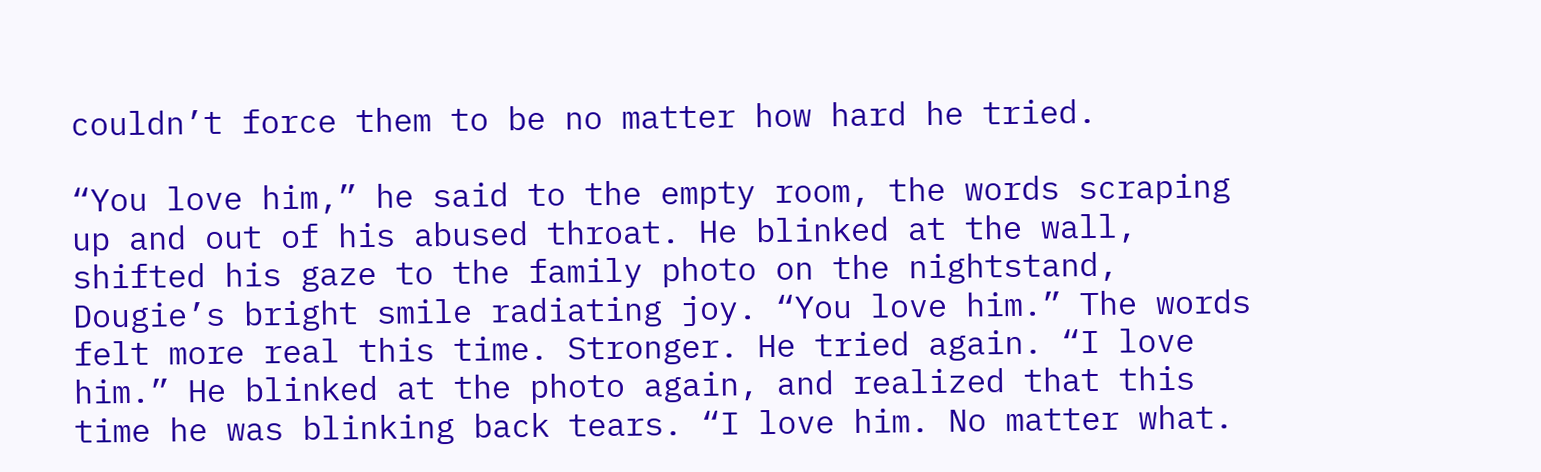couldn’t force them to be no matter how hard he tried.

“You love him,” he said to the empty room, the words scraping up and out of his abused throat. He blinked at the wall, shifted his gaze to the family photo on the nightstand, Dougie’s bright smile radiating joy. “You love him.” The words felt more real this time. Stronger. He tried again. “I love him.” He blinked at the photo again, and realized that this time he was blinking back tears. “I love him. No matter what.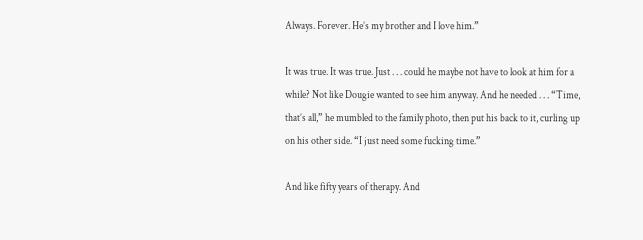Always. Forever. He’s my brother and I love him.”

It was true. It was true. Just . . . could he maybe not have to look at him for a while? Not like Dougie wanted to see him anyway. And he needed . . . “Time, that’s all,” he mumbled to the family photo, then put his back to it, curling up on his other side. “I just need some fucking time.”

And like fifty years of therapy. And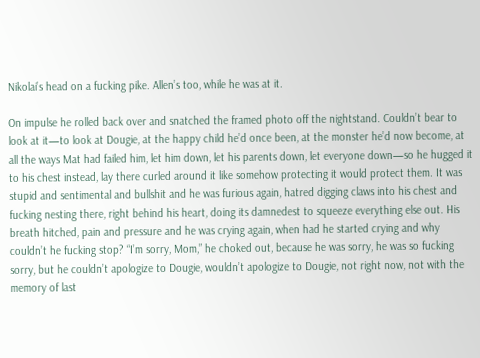Nikolai’s head on a fucking pike. Allen’s too, while he was at it.

On impulse he rolled back over and snatched the framed photo off the nightstand. Couldn’t bear to look at it—to look at Dougie, at the happy child he’d once been, at the monster he’d now become, at all the ways Mat had failed him, let him down, let his parents down, let everyone down—so he hugged it to his chest instead, lay there curled around it like somehow protecting it would protect them. It was stupid and sentimental and bullshit and he was furious again, hatred digging claws into his chest and fucking nesting there, right behind his heart, doing its damnedest to squeeze everything else out. His breath hitched, pain and pressure and he was crying again, when had he started crying and why couldn’t he fucking stop? “I’m sorry, Mom,” he choked out, because he was sorry, he was so fucking sorry, but he couldn’t apologize to Dougie, wouldn’t apologize to Dougie, not right now, not with the memory of last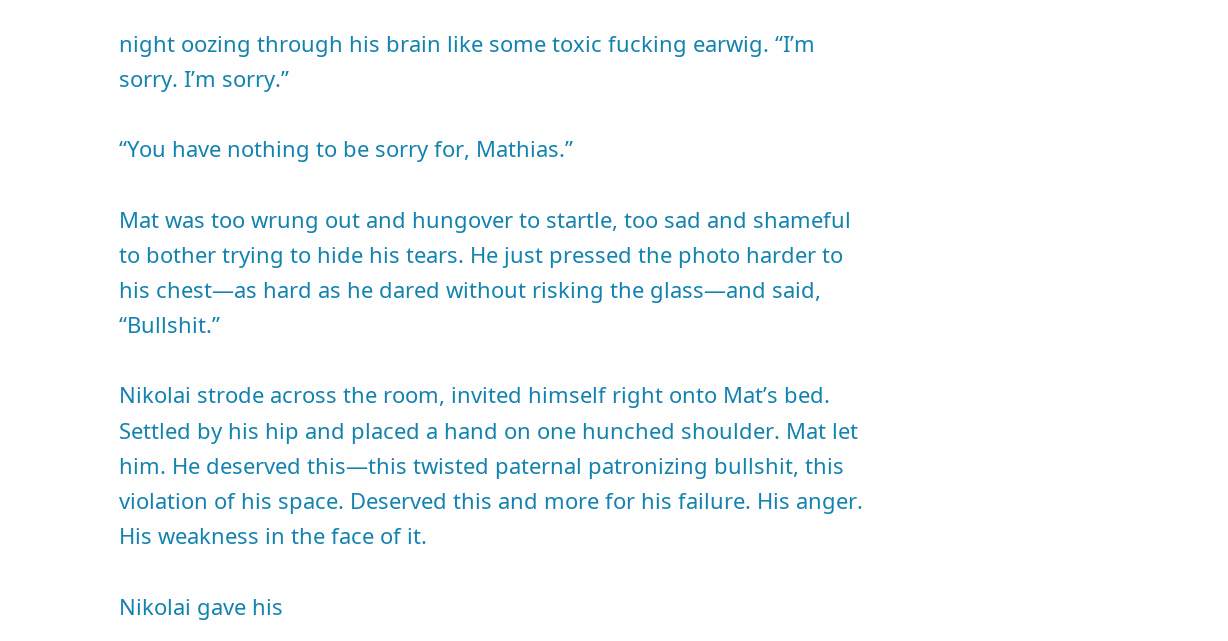night oozing through his brain like some toxic fucking earwig. “I’m sorry. I’m sorry.”

“You have nothing to be sorry for, Mathias.”

Mat was too wrung out and hungover to startle, too sad and shameful to bother trying to hide his tears. He just pressed the photo harder to his chest—as hard as he dared without risking the glass—and said, “Bullshit.”

Nikolai strode across the room, invited himself right onto Mat’s bed. Settled by his hip and placed a hand on one hunched shoulder. Mat let him. He deserved this—this twisted paternal patronizing bullshit, this violation of his space. Deserved this and more for his failure. His anger. His weakness in the face of it.

Nikolai gave his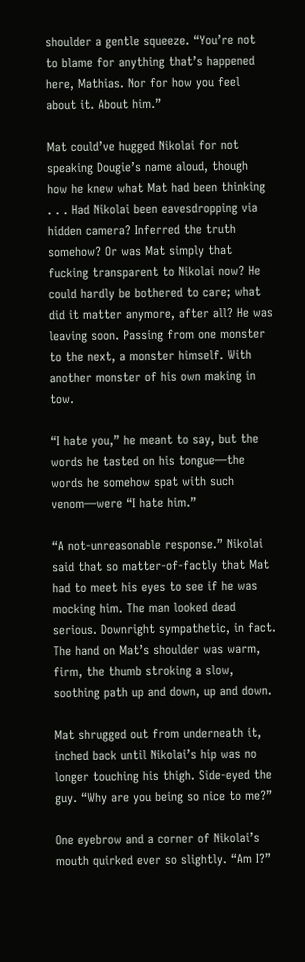shoulder a gentle squeeze. “You’re not to blame for anything that’s happened here, Mathias. Nor for how you feel about it. About him.”

Mat could’ve hugged Nikolai for not speaking Dougie’s name aloud, though how he knew what Mat had been thinking . . . Had Nikolai been eavesdropping via hidden camera? Inferred the truth somehow? Or was Mat simply that fucking transparent to Nikolai now? He could hardly be bothered to care; what did it matter anymore, after all? He was leaving soon. Passing from one monster to the next, a monster himself. With another monster of his own making in tow.

“I hate you,” he meant to say, but the words he tasted on his tongue—the words he somehow spat with such venom—were “I hate him.”

“A not-unreasonable response.” Nikolai said that so matter-of-factly that Mat had to meet his eyes to see if he was mocking him. The man looked dead serious. Downright sympathetic, in fact. The hand on Mat’s shoulder was warm, firm, the thumb stroking a slow, soothing path up and down, up and down.

Mat shrugged out from underneath it, inched back until Nikolai’s hip was no longer touching his thigh. Side-eyed the guy. “Why are you being so nice to me?”

One eyebrow and a corner of Nikolai’s mouth quirked ever so slightly. “Am I?”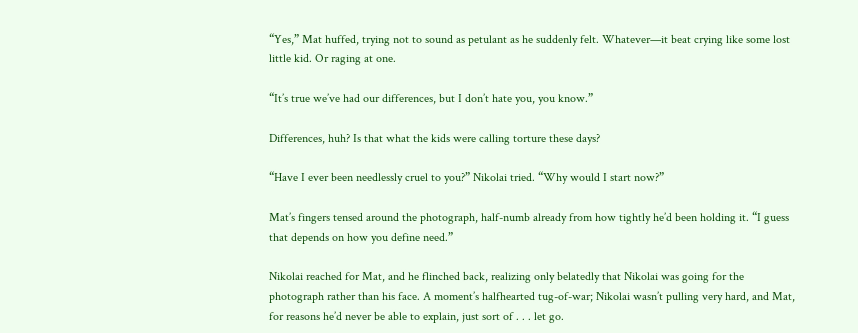“Yes,” Mat huffed, trying not to sound as petulant as he suddenly felt. Whatever—it beat crying like some lost little kid. Or raging at one.

“It’s true we’ve had our differences, but I don’t hate you, you know.”

Differences, huh? Is that what the kids were calling torture these days?

“Have I ever been needlessly cruel to you?” Nikolai tried. “Why would I start now?”

Mat’s fingers tensed around the photograph, half-numb already from how tightly he’d been holding it. “I guess that depends on how you define need.”

Nikolai reached for Mat, and he flinched back, realizing only belatedly that Nikolai was going for the photograph rather than his face. A moment’s halfhearted tug-of-war; Nikolai wasn’t pulling very hard, and Mat, for reasons he’d never be able to explain, just sort of . . . let go.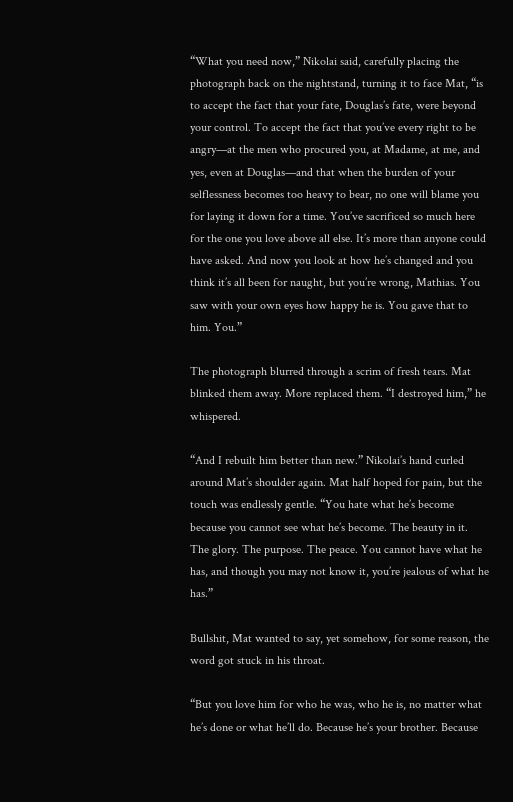“What you need now,” Nikolai said, carefully placing the photograph back on the nightstand, turning it to face Mat, “is to accept the fact that your fate, Douglas’s fate, were beyond your control. To accept the fact that you’ve every right to be angry—at the men who procured you, at Madame, at me, and yes, even at Douglas—and that when the burden of your selflessness becomes too heavy to bear, no one will blame you for laying it down for a time. You’ve sacrificed so much here for the one you love above all else. It’s more than anyone could have asked. And now you look at how he’s changed and you think it’s all been for naught, but you’re wrong, Mathias. You saw with your own eyes how happy he is. You gave that to him. You.”

The photograph blurred through a scrim of fresh tears. Mat blinked them away. More replaced them. “I destroyed him,” he whispered.

“And I rebuilt him better than new.” Nikolai’s hand curled around Mat’s shoulder again. Mat half hoped for pain, but the touch was endlessly gentle. “You hate what he’s become because you cannot see what he’s become. The beauty in it. The glory. The purpose. The peace. You cannot have what he has, and though you may not know it, you’re jealous of what he has.”

Bullshit, Mat wanted to say, yet somehow, for some reason, the word got stuck in his throat.

“But you love him for who he was, who he is, no matter what he’s done or what he’ll do. Because he’s your brother. Because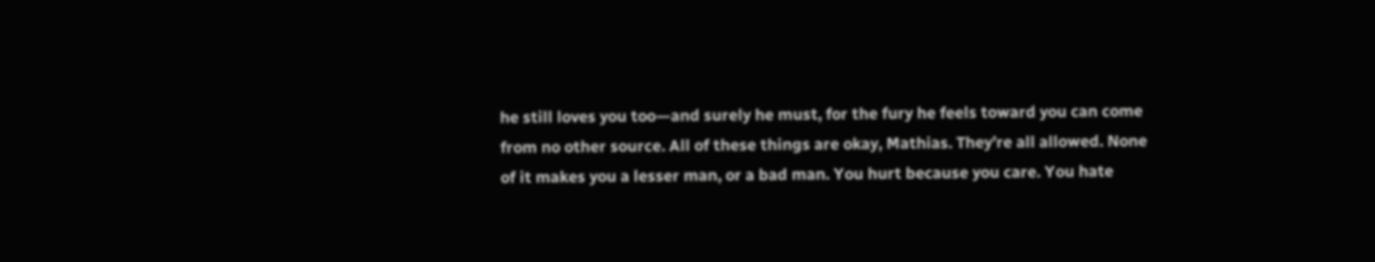he still loves you too—and surely he must, for the fury he feels toward you can come from no other source. All of these things are okay, Mathias. They’re all allowed. None of it makes you a lesser man, or a bad man. You hurt because you care. You hate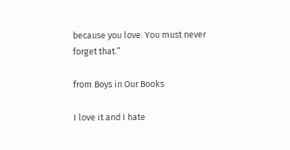because you love. You must never forget that.”

from Boys in Our Books

I love it and I hate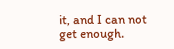it, and I can not get enough.